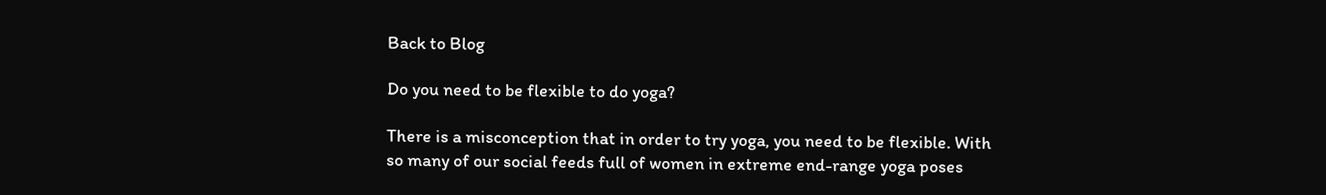Back to Blog

Do you need to be flexible to do yoga?

There is a misconception that in order to try yoga, you need to be flexible. With so many of our social feeds full of women in extreme end-range yoga poses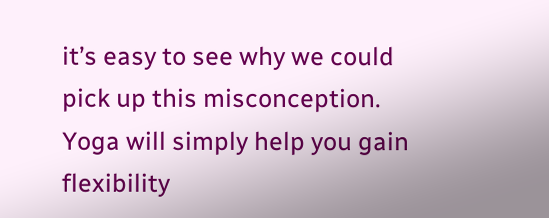it’s easy to see why we could pick up this misconception. Yoga will simply help you gain flexibility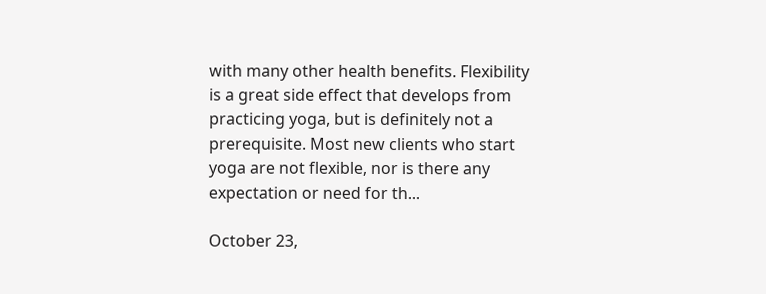with many other health benefits. Flexibility is a great side effect that develops from practicing yoga, but is definitely not a prerequisite. Most new clients who start yoga are not flexible, nor is there any expectation or need for th...

October 23,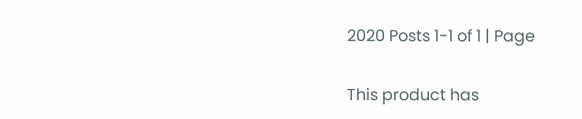2020 Posts 1-1 of 1 | Page

This product has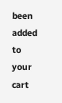been added to your cart